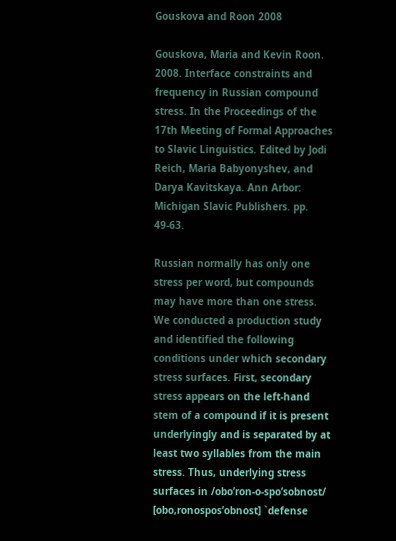Gouskova and Roon 2008

Gouskova, Maria and Kevin Roon. 2008. Interface constraints and frequency in Russian compound stress. In the Proceedings of the 17th Meeting of Formal Approaches to Slavic Linguistics. Edited by Jodi Reich, Maria Babyonyshev, and Darya Kavitskaya. Ann Arbor: Michigan Slavic Publishers. pp. 49-63.

Russian normally has only one stress per word, but compounds may have more than one stress. We conducted a production study and identified the following conditions under which secondary stress surfaces. First, secondary stress appears on the left-hand stem of a compound if it is present underlyingly and is separated by at least two syllables from the main stress. Thus, underlying stress surfaces in /obo’ron-o-spo’sobnost/ [obo,ronospos’obnost] `defense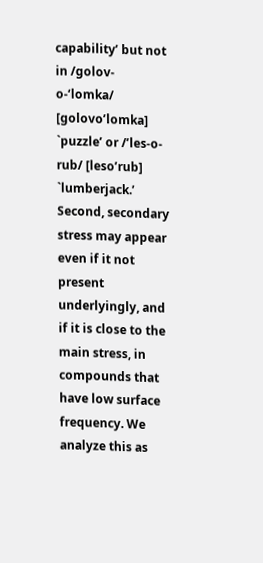capability’ but not in /golov-o-‘lomka/ [golovo’lomka] `puzzle’ or /’les-o-rub/ [leso’rub] `lumberjack.’ Second, secondary stress may appear even if it not present underlyingly, and if it is close to the main stress, in compounds that have low surface frequency. We analyze this as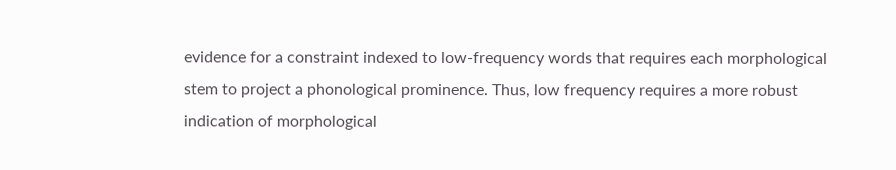evidence for a constraint indexed to low-frequency words that requires each morphological stem to project a phonological prominence. Thus, low frequency requires a more robust indication of morphological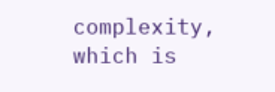complexity, which is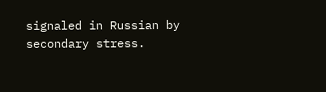signaled in Russian by secondary stress.